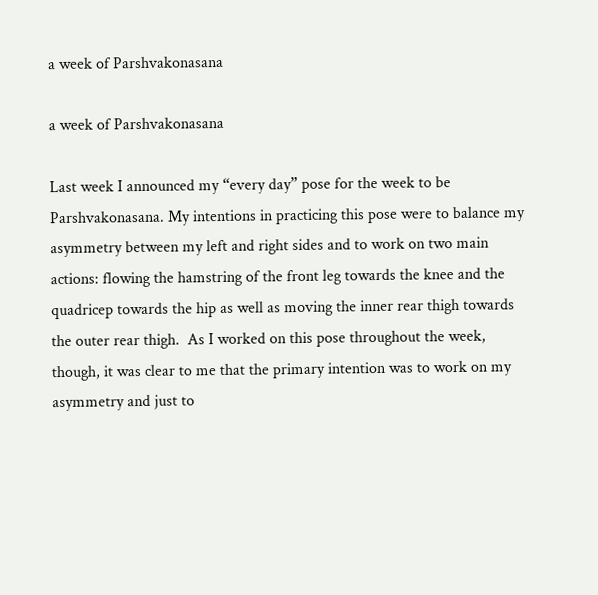a week of Parshvakonasana

a week of Parshvakonasana

Last week I announced my “every day” pose for the week to be Parshvakonasana. My intentions in practicing this pose were to balance my asymmetry between my left and right sides and to work on two main actions: flowing the hamstring of the front leg towards the knee and the quadricep towards the hip as well as moving the inner rear thigh towards the outer rear thigh.  As I worked on this pose throughout the week, though, it was clear to me that the primary intention was to work on my asymmetry and just to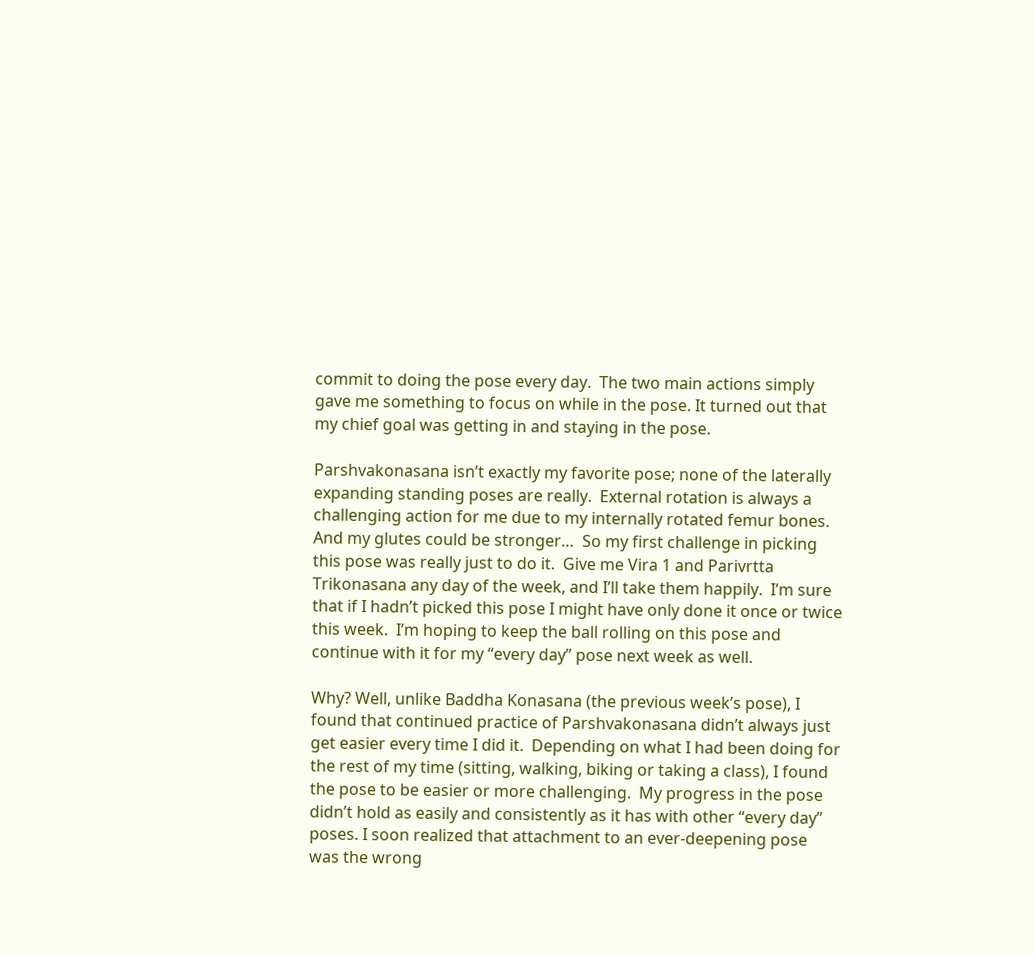commit to doing the pose every day.  The two main actions simply gave me something to focus on while in the pose. It turned out that my chief goal was getting in and staying in the pose.

Parshvakonasana isn’t exactly my favorite pose; none of the laterally expanding standing poses are really.  External rotation is always a challenging action for me due to my internally rotated femur bones. And my glutes could be stronger…  So my first challenge in picking this pose was really just to do it.  Give me Vira 1 and Parivrtta Trikonasana any day of the week, and I’ll take them happily.  I’m sure that if I hadn’t picked this pose I might have only done it once or twice this week.  I’m hoping to keep the ball rolling on this pose and continue with it for my “every day” pose next week as well.

Why? Well, unlike Baddha Konasana (the previous week’s pose), I found that continued practice of Parshvakonasana didn’t always just get easier every time I did it.  Depending on what I had been doing for the rest of my time (sitting, walking, biking or taking a class), I found the pose to be easier or more challenging.  My progress in the pose didn’t hold as easily and consistently as it has with other “every day” poses. I soon realized that attachment to an ever-deepening pose was the wrong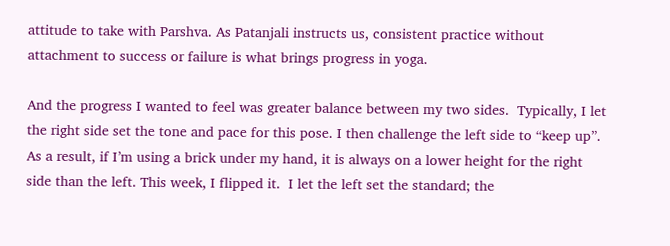attitude to take with Parshva. As Patanjali instructs us, consistent practice without attachment to success or failure is what brings progress in yoga.

And the progress I wanted to feel was greater balance between my two sides.  Typically, I let the right side set the tone and pace for this pose. I then challenge the left side to “keep up”. As a result, if I’m using a brick under my hand, it is always on a lower height for the right side than the left. This week, I flipped it.  I let the left set the standard; the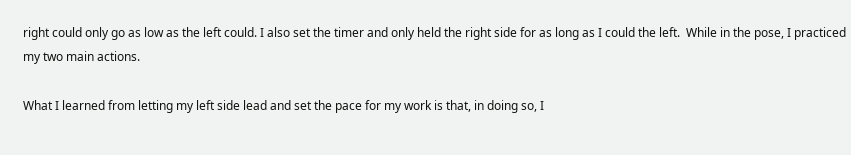right could only go as low as the left could. I also set the timer and only held the right side for as long as I could the left.  While in the pose, I practiced my two main actions.

What I learned from letting my left side lead and set the pace for my work is that, in doing so, I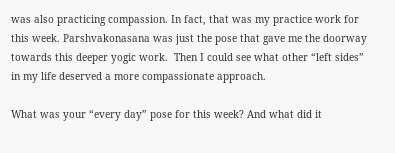was also practicing compassion. In fact, that was my practice work for this week. Parshvakonasana was just the pose that gave me the doorway towards this deeper yogic work.  Then I could see what other “left sides” in my life deserved a more compassionate approach.

What was your “every day” pose for this week? And what did it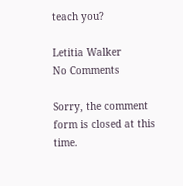teach you?

Letitia Walker
No Comments

Sorry, the comment form is closed at this time.